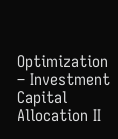Optimization – Investment Capital Allocation II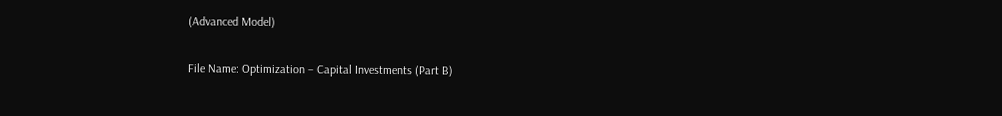(Advanced Model)

File Name: Optimization – Capital Investments (Part B)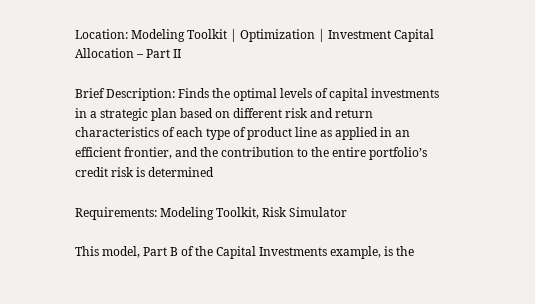Location: Modeling Toolkit | Optimization | Investment Capital Allocation – Part II

Brief Description: Finds the optimal levels of capital investments in a strategic plan based on different risk and return characteristics of each type of product line as applied in an efficient frontier, and the contribution to the entire portfolio’s credit risk is determined

Requirements: Modeling Toolkit, Risk Simulator

This model, Part B of the Capital Investments example, is the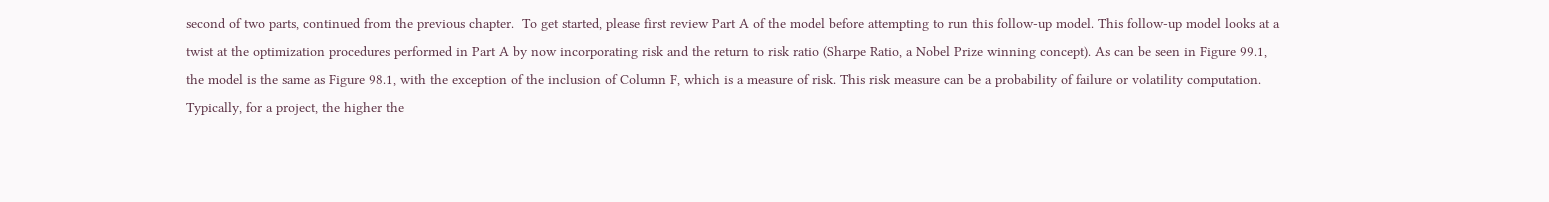second of two parts, continued from the previous chapter.  To get started, please first review Part A of the model before attempting to run this follow-up model. This follow-up model looks at a twist at the optimization procedures performed in Part A by now incorporating risk and the return to risk ratio (Sharpe Ratio, a Nobel Prize winning concept). As can be seen in Figure 99.1, the model is the same as Figure 98.1, with the exception of the inclusion of Column F, which is a measure of risk. This risk measure can be a probability of failure or volatility computation. Typically, for a project, the higher the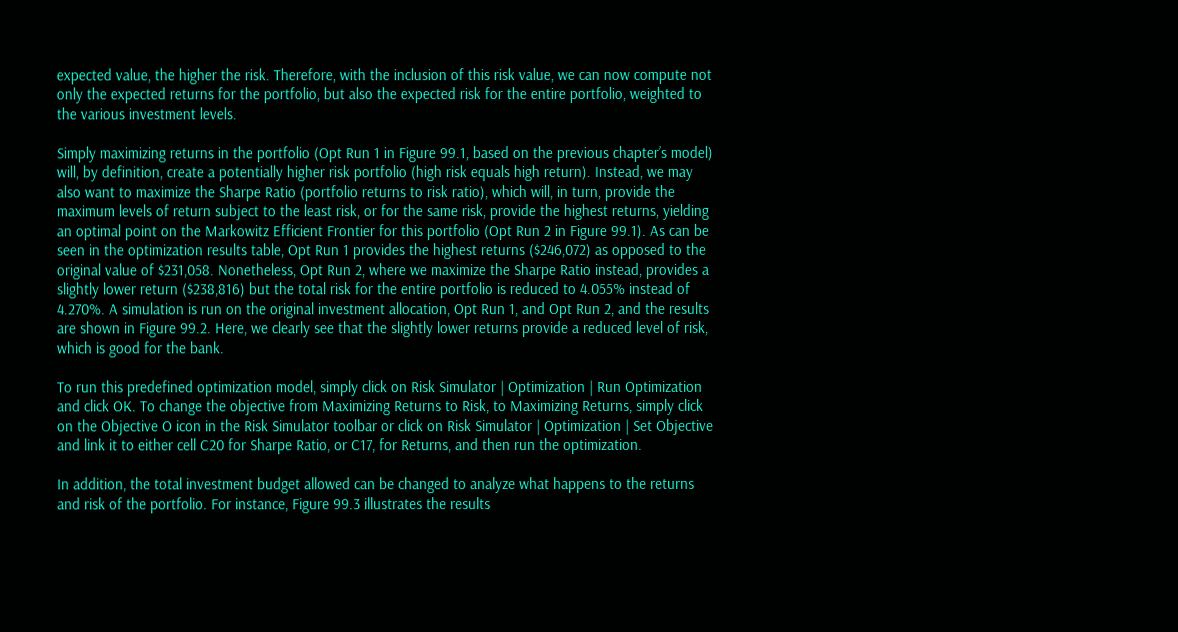expected value, the higher the risk. Therefore, with the inclusion of this risk value, we can now compute not only the expected returns for the portfolio, but also the expected risk for the entire portfolio, weighted to the various investment levels.

Simply maximizing returns in the portfolio (Opt Run 1 in Figure 99.1, based on the previous chapter’s model) will, by definition, create a potentially higher risk portfolio (high risk equals high return). Instead, we may also want to maximize the Sharpe Ratio (portfolio returns to risk ratio), which will, in turn, provide the maximum levels of return subject to the least risk, or for the same risk, provide the highest returns, yielding an optimal point on the Markowitz Efficient Frontier for this portfolio (Opt Run 2 in Figure 99.1). As can be seen in the optimization results table, Opt Run 1 provides the highest returns ($246,072) as opposed to the original value of $231,058. Nonetheless, Opt Run 2, where we maximize the Sharpe Ratio instead, provides a slightly lower return ($238,816) but the total risk for the entire portfolio is reduced to 4.055% instead of 4.270%. A simulation is run on the original investment allocation, Opt Run 1, and Opt Run 2, and the results are shown in Figure 99.2. Here, we clearly see that the slightly lower returns provide a reduced level of risk, which is good for the bank.

To run this predefined optimization model, simply click on Risk Simulator | Optimization | Run Optimization and click OK. To change the objective from Maximizing Returns to Risk, to Maximizing Returns, simply click on the Objective O icon in the Risk Simulator toolbar or click on Risk Simulator | Optimization | Set Objective and link it to either cell C20 for Sharpe Ratio, or C17, for Returns, and then run the optimization.

In addition, the total investment budget allowed can be changed to analyze what happens to the returns and risk of the portfolio. For instance, Figure 99.3 illustrates the results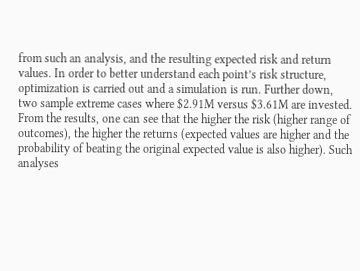from such an analysis, and the resulting expected risk and return values. In order to better understand each point’s risk structure, optimization is carried out and a simulation is run. Further down, two sample extreme cases where $2.91M versus $3.61M are invested. From the results, one can see that the higher the risk (higher range of outcomes), the higher the returns (expected values are higher and the probability of beating the original expected value is also higher). Such analyses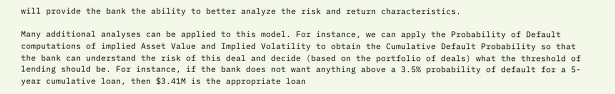will provide the bank the ability to better analyze the risk and return characteristics.

Many additional analyses can be applied to this model. For instance, we can apply the Probability of Default computations of implied Asset Value and Implied Volatility to obtain the Cumulative Default Probability so that the bank can understand the risk of this deal and decide (based on the portfolio of deals) what the threshold of lending should be. For instance, if the bank does not want anything above a 3.5% probability of default for a 5-year cumulative loan, then $3.41M is the appropriate loan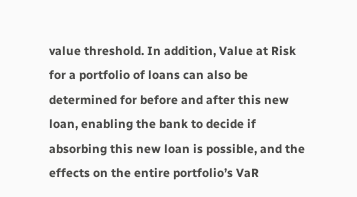value threshold. In addition, Value at Risk for a portfolio of loans can also be determined for before and after this new loan, enabling the bank to decide if absorbing this new loan is possible, and the effects on the entire portfolio’s VaR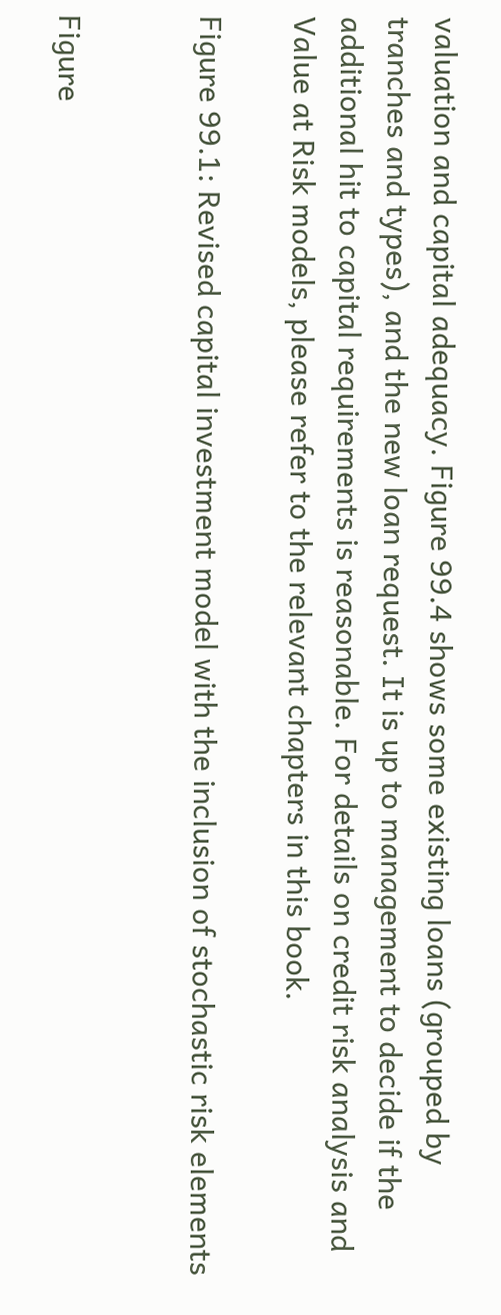valuation and capital adequacy. Figure 99.4 shows some existing loans (grouped by tranches and types), and the new loan request. It is up to management to decide if the additional hit to capital requirements is reasonable. For details on credit risk analysis and Value at Risk models, please refer to the relevant chapters in this book.

Figure 99.1: Revised capital investment model with the inclusion of stochastic risk elements


Figure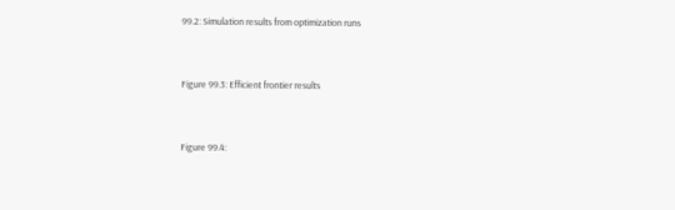99.2: Simulation results from optimization runs


Figure 99.3: Efficient frontier results


Figure 99.4: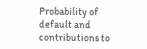Probability of default and contributions to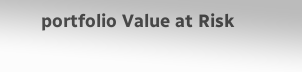portfolio Value at Risk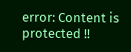error: Content is protected !!